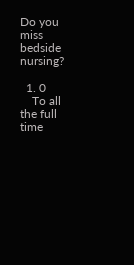Do you miss bedside nursing?

  1. 0
    To all the full time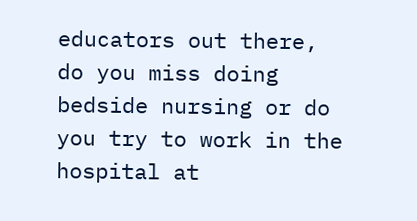educators out there, do you miss doing bedside nursing or do you try to work in the hospital at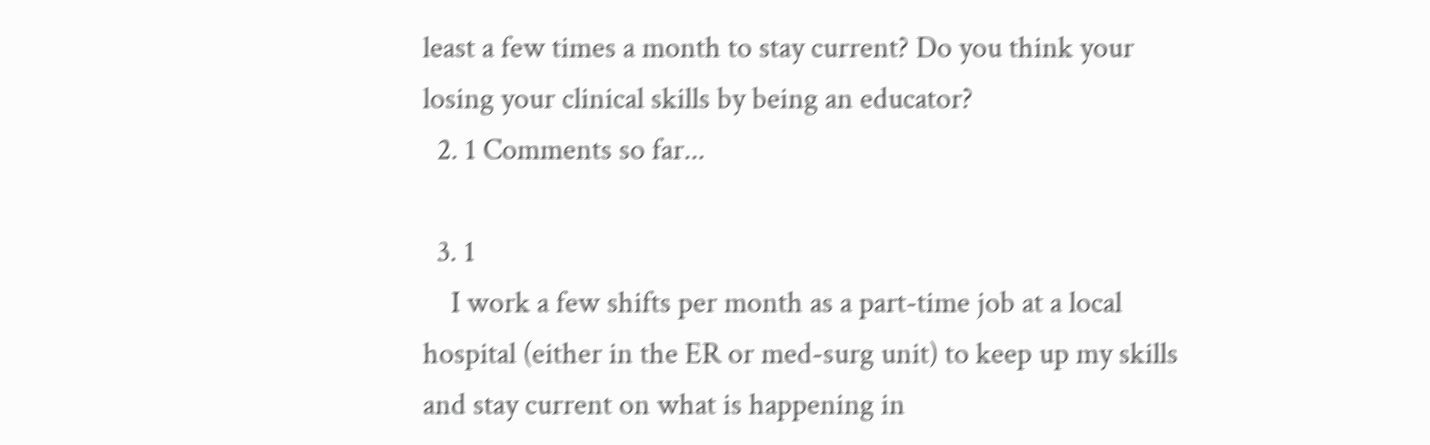least a few times a month to stay current? Do you think your losing your clinical skills by being an educator?
  2. 1 Comments so far...

  3. 1
    I work a few shifts per month as a part-time job at a local hospital (either in the ER or med-surg unit) to keep up my skills and stay current on what is happening in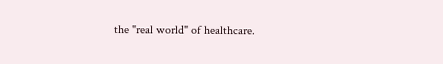the "real world" of healthcare.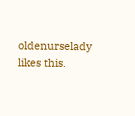oldenurselady likes this.